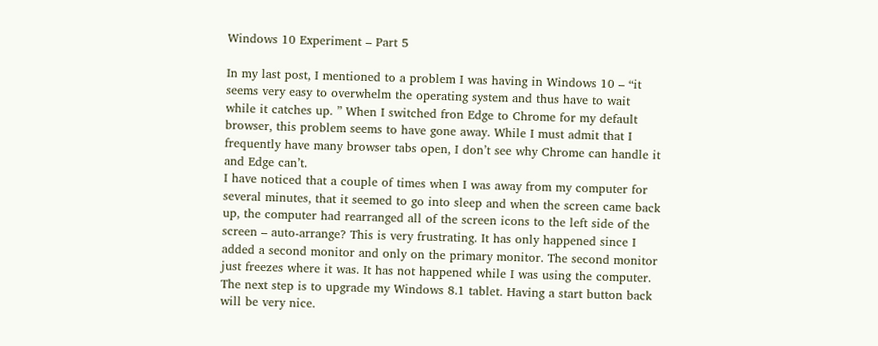Windows 10 Experiment – Part 5

In my last post, I mentioned to a problem I was having in Windows 10 – “it seems very easy to overwhelm the operating system and thus have to wait while it catches up. ” When I switched fron Edge to Chrome for my default browser, this problem seems to have gone away. While I must admit that I frequently have many browser tabs open, I don’t see why Chrome can handle it and Edge can’t.
I have noticed that a couple of times when I was away from my computer for several minutes, that it seemed to go into sleep and when the screen came back up, the computer had rearranged all of the screen icons to the left side of the screen – auto-arrange? This is very frustrating. It has only happened since I added a second monitor and only on the primary monitor. The second monitor just freezes where it was. It has not happened while I was using the computer.
The next step is to upgrade my Windows 8.1 tablet. Having a start button back will be very nice.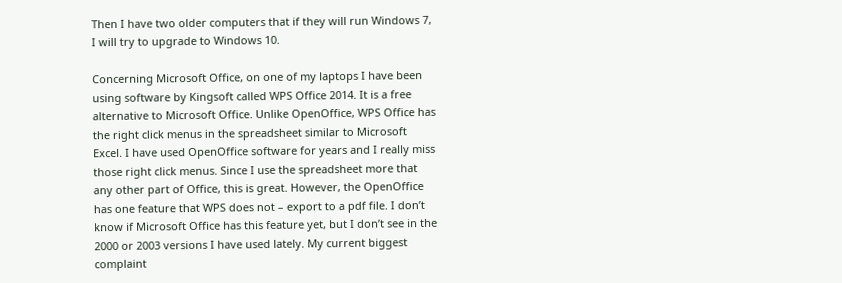Then I have two older computers that if they will run Windows 7, I will try to upgrade to Windows 10.

Concerning Microsoft Office, on one of my laptops I have been using software by Kingsoft called WPS Office 2014. It is a free alternative to Microsoft Office. Unlike OpenOffice, WPS Office has the right click menus in the spreadsheet similar to Microsoft Excel. I have used OpenOffice software for years and I really miss those right click menus. Since I use the spreadsheet more that any other part of Office, this is great. However, the OpenOffice has one feature that WPS does not – export to a pdf file. I don’t know if Microsoft Office has this feature yet, but I don’t see in the 2000 or 2003 versions I have used lately. My current biggest complaint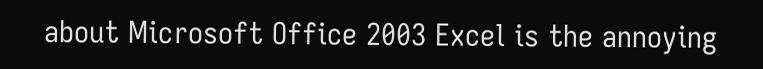about Microsoft Office 2003 Excel is the annoying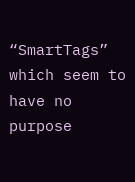“SmartTags” which seem to have no purpose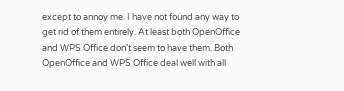except to annoy me. I have not found any way to get rid of them entirely. At least both OpenOffice and WPS Office don’t seem to have them. Both OpenOffice and WPS Office deal well with all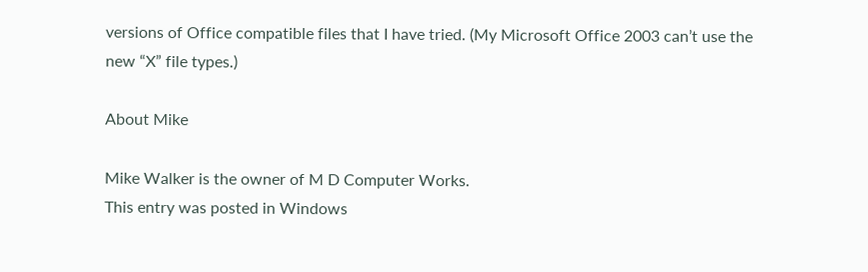versions of Office compatible files that I have tried. (My Microsoft Office 2003 can’t use the new “X” file types.)

About Mike

Mike Walker is the owner of M D Computer Works.
This entry was posted in Windows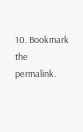10. Bookmark the permalink.